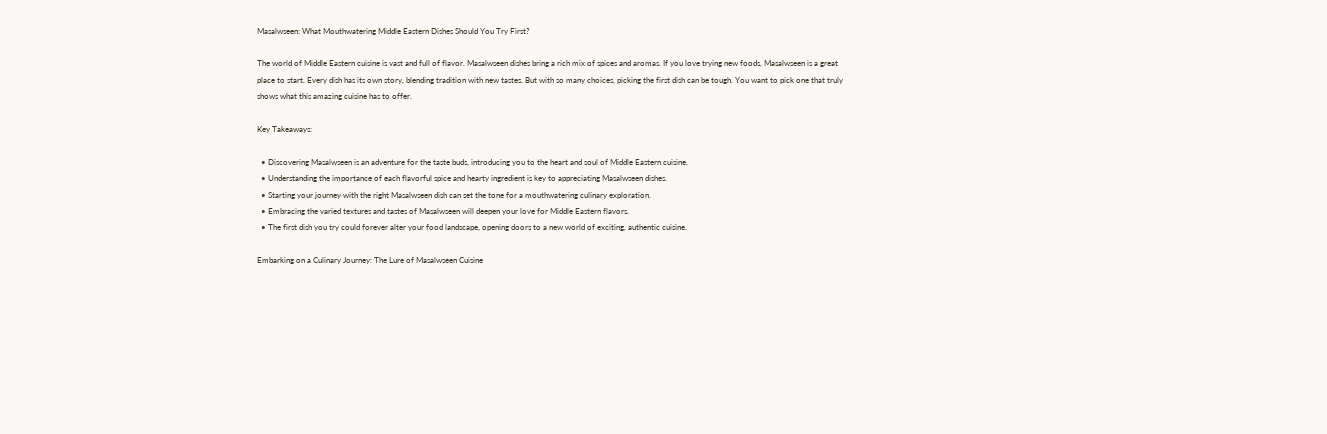Masalwseen: What Mouthwatering Middle Eastern Dishes Should You Try First?

The world of Middle Eastern cuisine is vast and full of flavor. Masalwseen dishes bring a rich mix of spices and aromas. If you love trying new foods, Masalwseen is a great place to start. Every dish has its own story, blending tradition with new tastes. But with so many choices, picking the first dish can be tough. You want to pick one that truly shows what this amazing cuisine has to offer.

Key Takeaways:

  • Discovering Masalwseen is an adventure for the taste buds, introducing you to the heart and soul of Middle Eastern cuisine.
  • Understanding the importance of each flavorful spice and hearty ingredient is key to appreciating Masalwseen dishes.
  • Starting your journey with the right Masalwseen dish can set the tone for a mouthwatering culinary exploration.
  • Embracing the varied textures and tastes of Masalwseen will deepen your love for Middle Eastern flavors.
  • The first dish you try could forever alter your food landscape, opening doors to a new world of exciting, authentic cuisine.

Embarking on a Culinary Journey: The Lure of Masalwseen Cuisine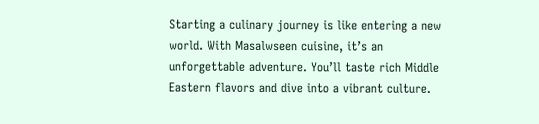Starting a culinary journey is like entering a new world. With Masalwseen cuisine, it’s an unforgettable adventure. You’ll taste rich Middle Eastern flavors and dive into a vibrant culture.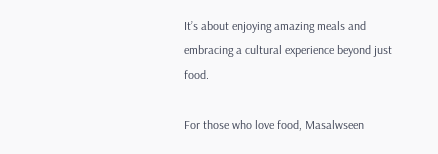It’s about enjoying amazing meals and embracing a cultural experience beyond just food.

For those who love food, Masalwseen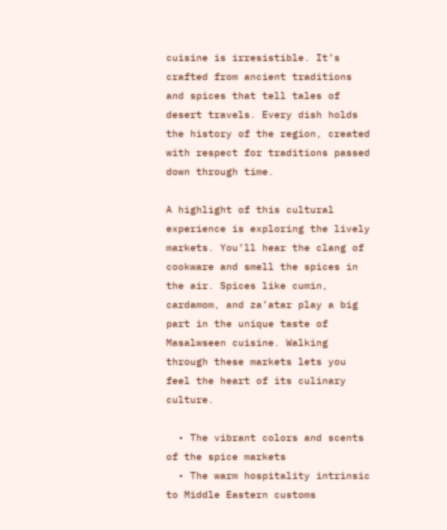cuisine is irresistible. It’s crafted from ancient traditions and spices that tell tales of desert travels. Every dish holds the history of the region, created with respect for traditions passed down through time.

A highlight of this cultural experience is exploring the lively markets. You’ll hear the clang of cookware and smell the spices in the air. Spices like cumin, cardamom, and za’atar play a big part in the unique taste of Masalwseen cuisine. Walking through these markets lets you feel the heart of its culinary culture.

  • The vibrant colors and scents of the spice markets
  • The warm hospitality intrinsic to Middle Eastern customs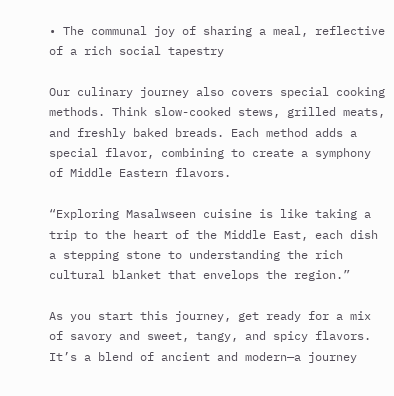• The communal joy of sharing a meal, reflective of a rich social tapestry

Our culinary journey also covers special cooking methods. Think slow-cooked stews, grilled meats, and freshly baked breads. Each method adds a special flavor, combining to create a symphony of Middle Eastern flavors.

“Exploring Masalwseen cuisine is like taking a trip to the heart of the Middle East, each dish a stepping stone to understanding the rich cultural blanket that envelops the region.”

As you start this journey, get ready for a mix of savory and sweet, tangy, and spicy flavors. It’s a blend of ancient and modern—a journey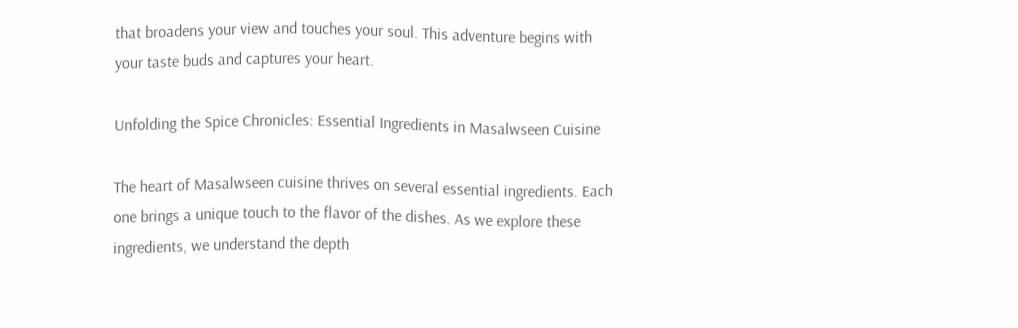that broadens your view and touches your soul. This adventure begins with your taste buds and captures your heart.

Unfolding the Spice Chronicles: Essential Ingredients in Masalwseen Cuisine

The heart of Masalwseen cuisine thrives on several essential ingredients. Each one brings a unique touch to the flavor of the dishes. As we explore these ingredients, we understand the depth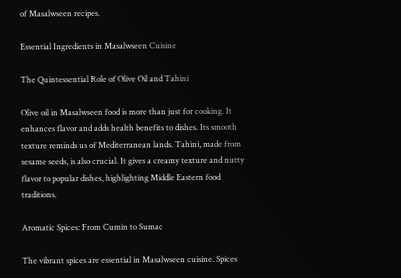of Masalwseen recipes.

Essential Ingredients in Masalwseen Cuisine

The Quintessential Role of Olive Oil and Tahini

Olive oil in Masalwseen food is more than just for cooking. It enhances flavor and adds health benefits to dishes. Its smooth texture reminds us of Mediterranean lands. Tahini, made from sesame seeds, is also crucial. It gives a creamy texture and nutty flavor to popular dishes, highlighting Middle Eastern food traditions.

Aromatic Spices: From Cumin to Sumac

The vibrant spices are essential in Masalwseen cuisine. Spices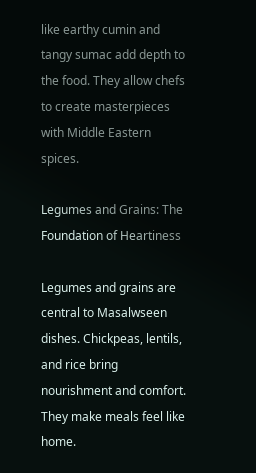like earthy cumin and tangy sumac add depth to the food. They allow chefs to create masterpieces with Middle Eastern spices.

Legumes and Grains: The Foundation of Heartiness

Legumes and grains are central to Masalwseen dishes. Chickpeas, lentils, and rice bring nourishment and comfort. They make meals feel like home.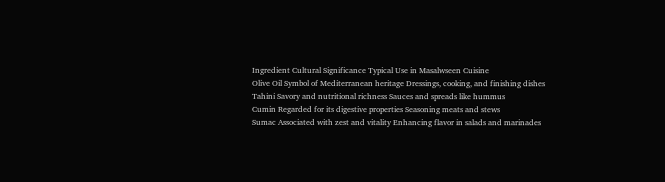Ingredient Cultural Significance Typical Use in Masalwseen Cuisine
Olive Oil Symbol of Mediterranean heritage Dressings, cooking, and finishing dishes
Tahini Savory and nutritional richness Sauces and spreads like hummus
Cumin Regarded for its digestive properties Seasoning meats and stews
Sumac Associated with zest and vitality Enhancing flavor in salads and marinades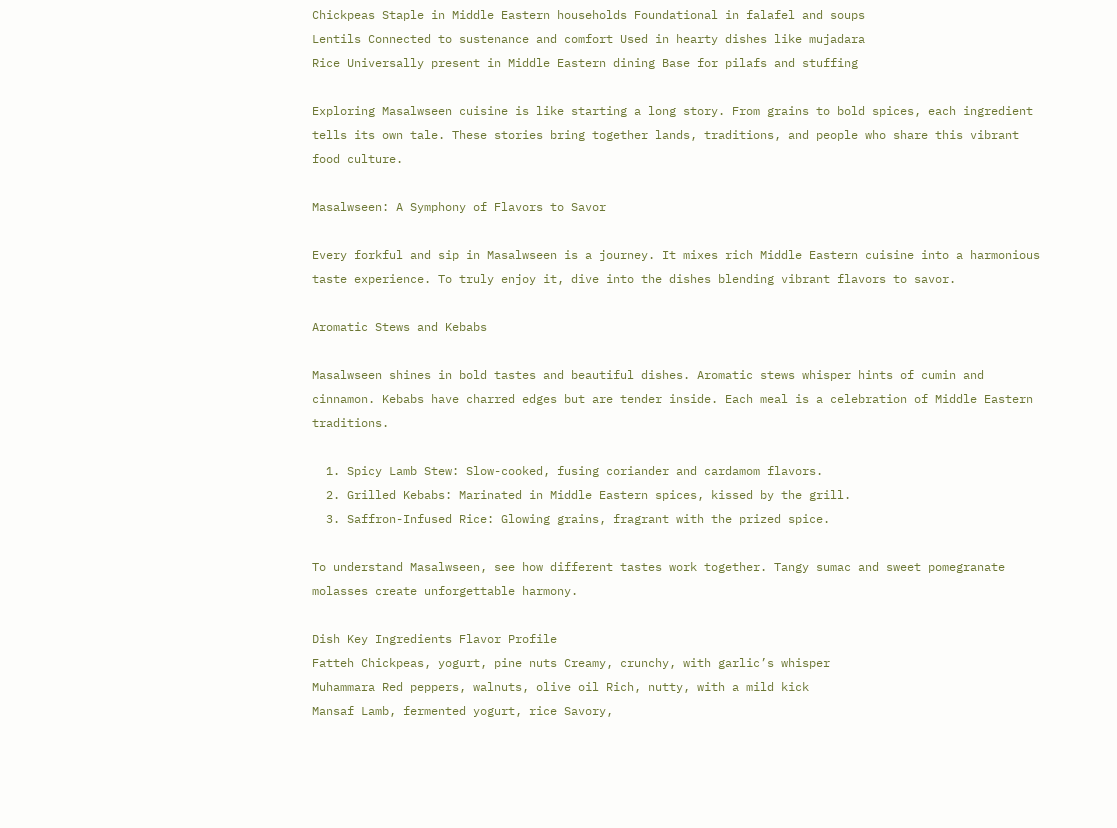Chickpeas Staple in Middle Eastern households Foundational in falafel and soups
Lentils Connected to sustenance and comfort Used in hearty dishes like mujadara
Rice Universally present in Middle Eastern dining Base for pilafs and stuffing

Exploring Masalwseen cuisine is like starting a long story. From grains to bold spices, each ingredient tells its own tale. These stories bring together lands, traditions, and people who share this vibrant food culture.

Masalwseen: A Symphony of Flavors to Savor

Every forkful and sip in Masalwseen is a journey. It mixes rich Middle Eastern cuisine into a harmonious taste experience. To truly enjoy it, dive into the dishes blending vibrant flavors to savor.

Aromatic Stews and Kebabs

Masalwseen shines in bold tastes and beautiful dishes. Aromatic stews whisper hints of cumin and cinnamon. Kebabs have charred edges but are tender inside. Each meal is a celebration of Middle Eastern traditions.

  1. Spicy Lamb Stew: Slow-cooked, fusing coriander and cardamom flavors.
  2. Grilled Kebabs: Marinated in Middle Eastern spices, kissed by the grill.
  3. Saffron-Infused Rice: Glowing grains, fragrant with the prized spice.

To understand Masalwseen, see how different tastes work together. Tangy sumac and sweet pomegranate molasses create unforgettable harmony.

Dish Key Ingredients Flavor Profile
Fatteh Chickpeas, yogurt, pine nuts Creamy, crunchy, with garlic’s whisper
Muhammara Red peppers, walnuts, olive oil Rich, nutty, with a mild kick
Mansaf Lamb, fermented yogurt, rice Savory,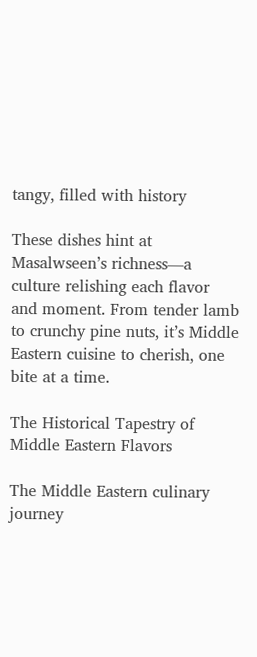tangy, filled with history

These dishes hint at Masalwseen’s richness—a culture relishing each flavor and moment. From tender lamb to crunchy pine nuts, it’s Middle Eastern cuisine to cherish, one bite at a time.

The Historical Tapestry of Middle Eastern Flavors

The Middle Eastern culinary journey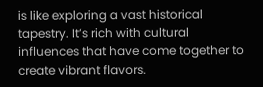is like exploring a vast historical tapestry. It’s rich with cultural influences that have come together to create vibrant flavors.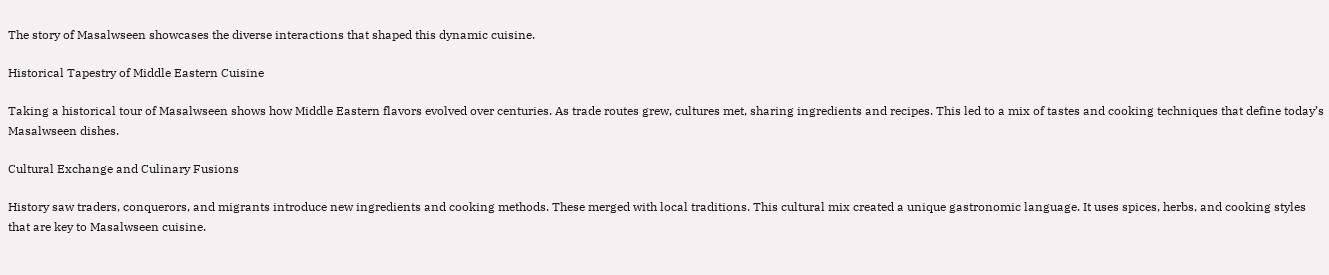The story of Masalwseen showcases the diverse interactions that shaped this dynamic cuisine.

Historical Tapestry of Middle Eastern Cuisine

Taking a historical tour of Masalwseen shows how Middle Eastern flavors evolved over centuries. As trade routes grew, cultures met, sharing ingredients and recipes. This led to a mix of tastes and cooking techniques that define today’s Masalwseen dishes.

Cultural Exchange and Culinary Fusions

History saw traders, conquerors, and migrants introduce new ingredients and cooking methods. These merged with local traditions. This cultural mix created a unique gastronomic language. It uses spices, herbs, and cooking styles that are key to Masalwseen cuisine.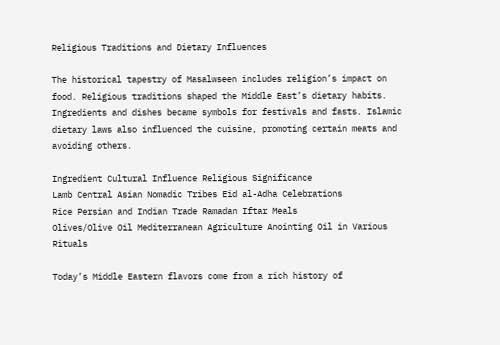Religious Traditions and Dietary Influences

The historical tapestry of Masalwseen includes religion’s impact on food. Religious traditions shaped the Middle East’s dietary habits. Ingredients and dishes became symbols for festivals and fasts. Islamic dietary laws also influenced the cuisine, promoting certain meats and avoiding others.

Ingredient Cultural Influence Religious Significance
Lamb Central Asian Nomadic Tribes Eid al-Adha Celebrations
Rice Persian and Indian Trade Ramadan Iftar Meals
Olives/Olive Oil Mediterranean Agriculture Anointing Oil in Various Rituals

Today’s Middle Eastern flavors come from a rich history of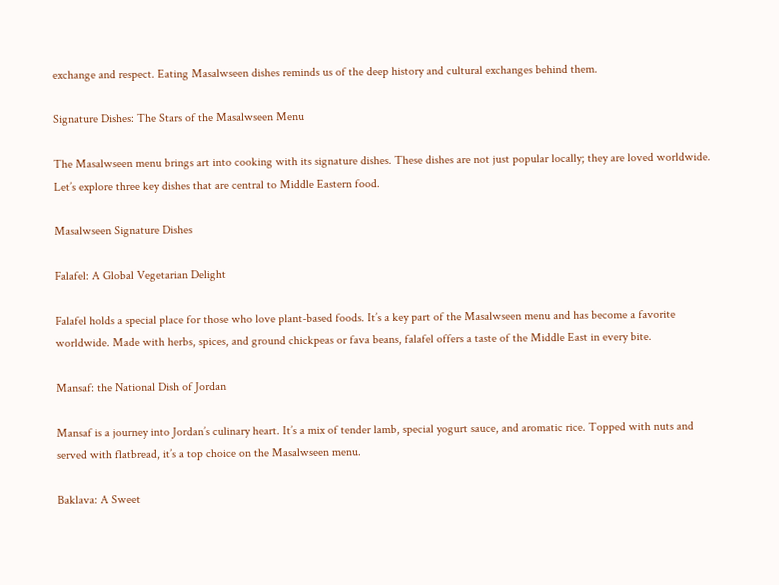exchange and respect. Eating Masalwseen dishes reminds us of the deep history and cultural exchanges behind them.

Signature Dishes: The Stars of the Masalwseen Menu

The Masalwseen menu brings art into cooking with its signature dishes. These dishes are not just popular locally; they are loved worldwide. Let’s explore three key dishes that are central to Middle Eastern food.

Masalwseen Signature Dishes

Falafel: A Global Vegetarian Delight

Falafel holds a special place for those who love plant-based foods. It’s a key part of the Masalwseen menu and has become a favorite worldwide. Made with herbs, spices, and ground chickpeas or fava beans, falafel offers a taste of the Middle East in every bite.

Mansaf: the National Dish of Jordan

Mansaf is a journey into Jordan’s culinary heart. It’s a mix of tender lamb, special yogurt sauce, and aromatic rice. Topped with nuts and served with flatbread, it’s a top choice on the Masalwseen menu.

Baklava: A Sweet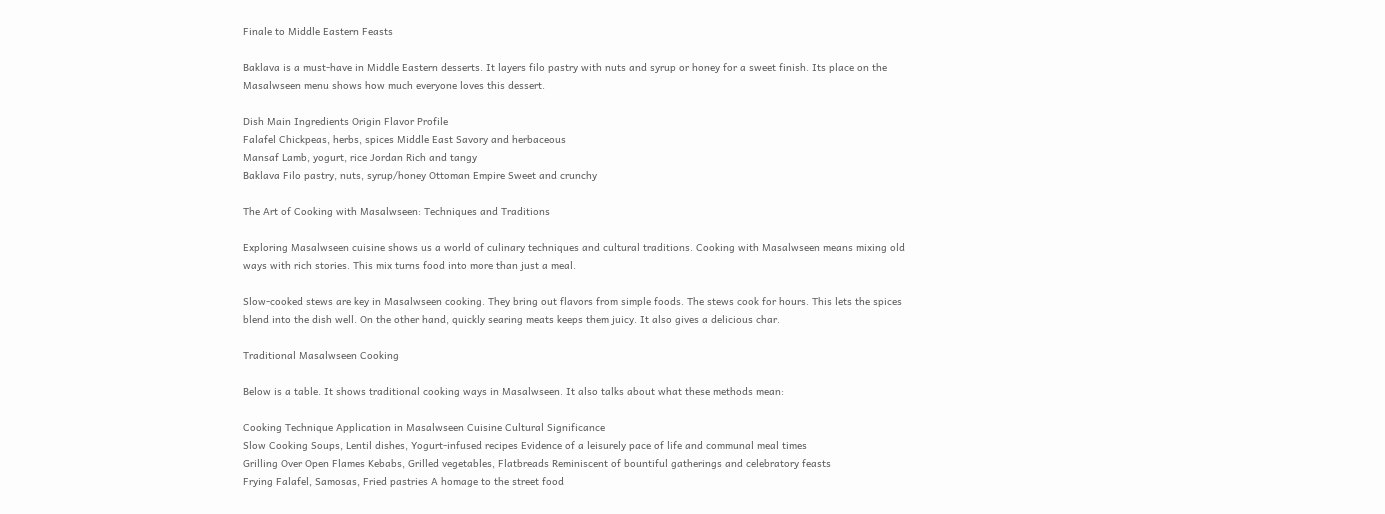Finale to Middle Eastern Feasts

Baklava is a must-have in Middle Eastern desserts. It layers filo pastry with nuts and syrup or honey for a sweet finish. Its place on the Masalwseen menu shows how much everyone loves this dessert.

Dish Main Ingredients Origin Flavor Profile
Falafel Chickpeas, herbs, spices Middle East Savory and herbaceous
Mansaf Lamb, yogurt, rice Jordan Rich and tangy
Baklava Filo pastry, nuts, syrup/honey Ottoman Empire Sweet and crunchy

The Art of Cooking with Masalwseen: Techniques and Traditions

Exploring Masalwseen cuisine shows us a world of culinary techniques and cultural traditions. Cooking with Masalwseen means mixing old ways with rich stories. This mix turns food into more than just a meal.

Slow-cooked stews are key in Masalwseen cooking. They bring out flavors from simple foods. The stews cook for hours. This lets the spices blend into the dish well. On the other hand, quickly searing meats keeps them juicy. It also gives a delicious char.

Traditional Masalwseen Cooking

Below is a table. It shows traditional cooking ways in Masalwseen. It also talks about what these methods mean:

Cooking Technique Application in Masalwseen Cuisine Cultural Significance
Slow Cooking Soups, Lentil dishes, Yogurt-infused recipes Evidence of a leisurely pace of life and communal meal times
Grilling Over Open Flames Kebabs, Grilled vegetables, Flatbreads Reminiscent of bountiful gatherings and celebratory feasts
Frying Falafel, Samosas, Fried pastries A homage to the street food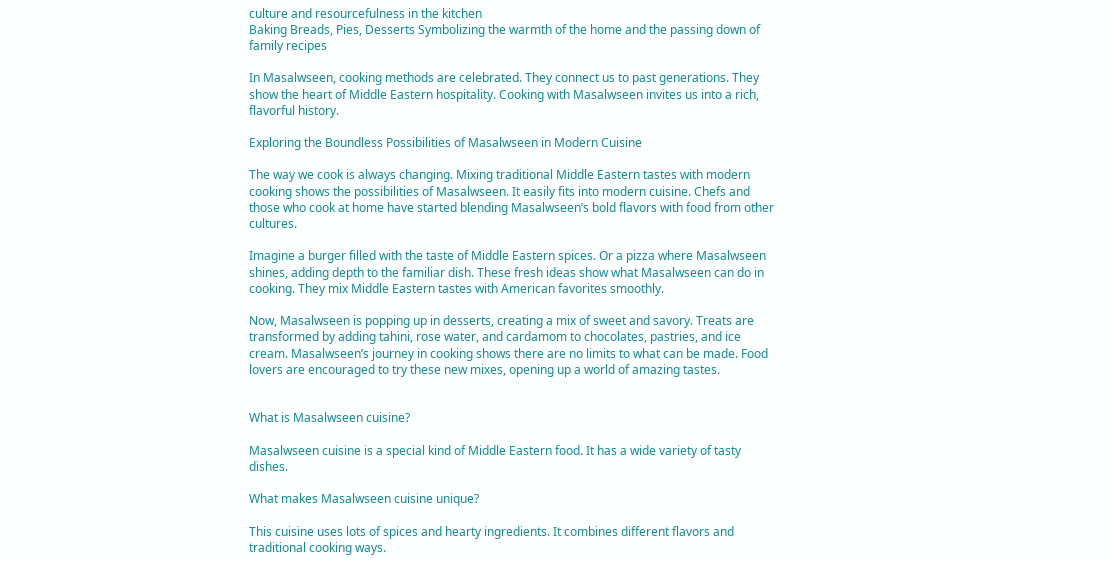culture and resourcefulness in the kitchen
Baking Breads, Pies, Desserts Symbolizing the warmth of the home and the passing down of family recipes

In Masalwseen, cooking methods are celebrated. They connect us to past generations. They show the heart of Middle Eastern hospitality. Cooking with Masalwseen invites us into a rich, flavorful history.

Exploring the Boundless Possibilities of Masalwseen in Modern Cuisine

The way we cook is always changing. Mixing traditional Middle Eastern tastes with modern cooking shows the possibilities of Masalwseen. It easily fits into modern cuisine. Chefs and those who cook at home have started blending Masalwseen’s bold flavors with food from other cultures.

Imagine a burger filled with the taste of Middle Eastern spices. Or a pizza where Masalwseen shines, adding depth to the familiar dish. These fresh ideas show what Masalwseen can do in cooking. They mix Middle Eastern tastes with American favorites smoothly.

Now, Masalwseen is popping up in desserts, creating a mix of sweet and savory. Treats are transformed by adding tahini, rose water, and cardamom to chocolates, pastries, and ice cream. Masalwseen’s journey in cooking shows there are no limits to what can be made. Food lovers are encouraged to try these new mixes, opening up a world of amazing tastes.


What is Masalwseen cuisine?

Masalwseen cuisine is a special kind of Middle Eastern food. It has a wide variety of tasty dishes.

What makes Masalwseen cuisine unique?

This cuisine uses lots of spices and hearty ingredients. It combines different flavors and traditional cooking ways.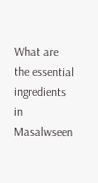What are the essential ingredients in Masalwseen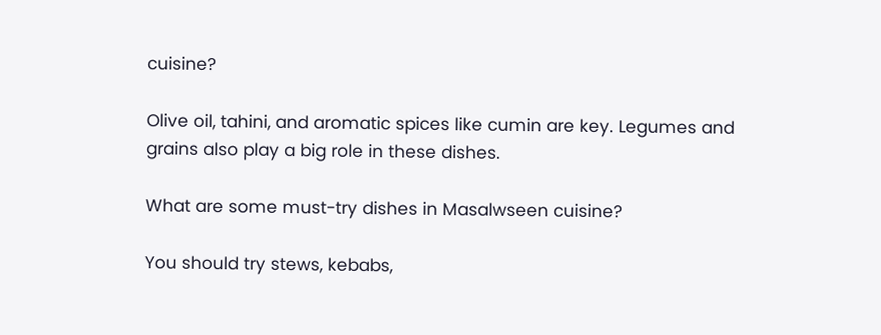cuisine?

Olive oil, tahini, and aromatic spices like cumin are key. Legumes and grains also play a big role in these dishes.

What are some must-try dishes in Masalwseen cuisine?

You should try stews, kebabs,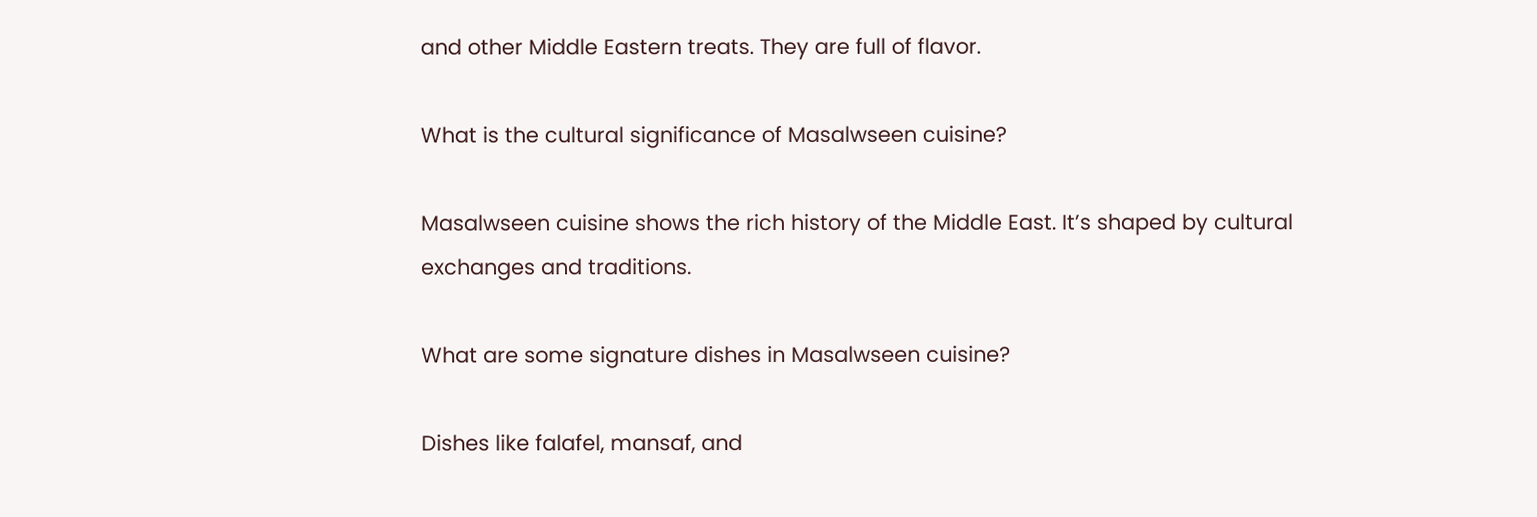and other Middle Eastern treats. They are full of flavor.

What is the cultural significance of Masalwseen cuisine?

Masalwseen cuisine shows the rich history of the Middle East. It’s shaped by cultural exchanges and traditions.

What are some signature dishes in Masalwseen cuisine?

Dishes like falafel, mansaf, and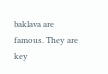baklava are famous. They are key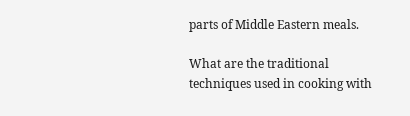parts of Middle Eastern meals.

What are the traditional techniques used in cooking with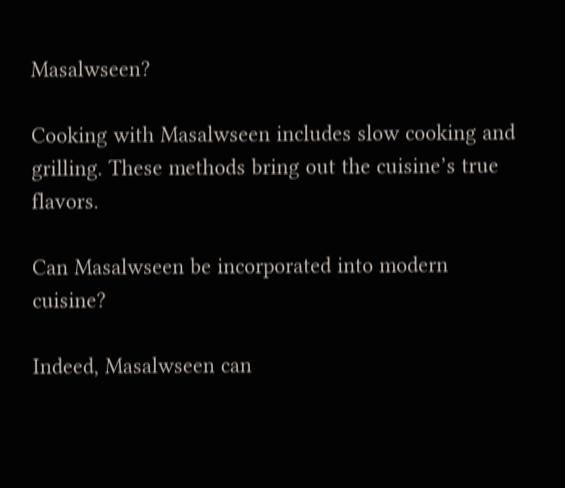Masalwseen?

Cooking with Masalwseen includes slow cooking and grilling. These methods bring out the cuisine’s true flavors.

Can Masalwseen be incorporated into modern cuisine?

Indeed, Masalwseen can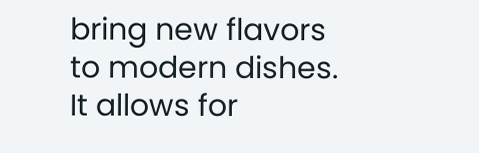bring new flavors to modern dishes. It allows for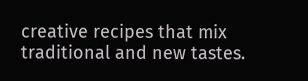creative recipes that mix traditional and new tastes.